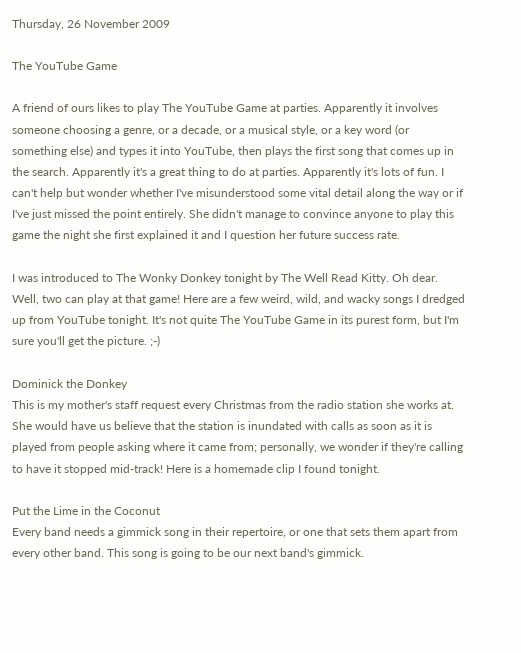Thursday, 26 November 2009

The YouTube Game

A friend of ours likes to play The YouTube Game at parties. Apparently it involves someone choosing a genre, or a decade, or a musical style, or a key word (or something else) and types it into YouTube, then plays the first song that comes up in the search. Apparently it's a great thing to do at parties. Apparently it's lots of fun. I can't help but wonder whether I've misunderstood some vital detail along the way or if I've just missed the point entirely. She didn't manage to convince anyone to play this game the night she first explained it and I question her future success rate.

I was introduced to The Wonky Donkey tonight by The Well Read Kitty. Oh dear. Well, two can play at that game! Here are a few weird, wild, and wacky songs I dredged up from YouTube tonight. It's not quite The YouTube Game in its purest form, but I'm sure you'll get the picture. ;-)

Dominick the Donkey
This is my mother's staff request every Christmas from the radio station she works at. She would have us believe that the station is inundated with calls as soon as it is played from people asking where it came from; personally, we wonder if they're calling to have it stopped mid-track! Here is a homemade clip I found tonight.

Put the Lime in the Coconut
Every band needs a gimmick song in their repertoire, or one that sets them apart from every other band. This song is going to be our next band's gimmick.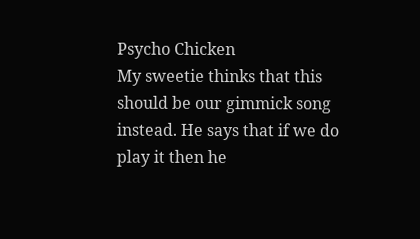Psycho Chicken
My sweetie thinks that this should be our gimmick song instead. He says that if we do play it then he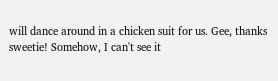will dance around in a chicken suit for us. Gee, thanks sweetie! Somehow, I can't see it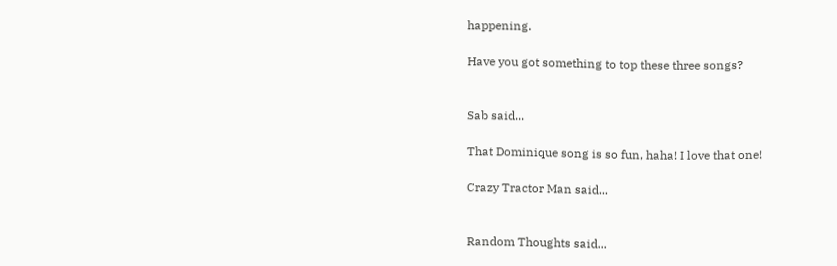happening.

Have you got something to top these three songs?


Sab said...

That Dominique song is so fun, haha! I love that one!

Crazy Tractor Man said...


Random Thoughts said...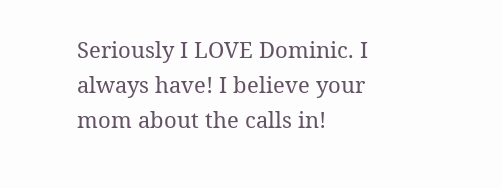Seriously I LOVE Dominic. I always have! I believe your mom about the calls in!